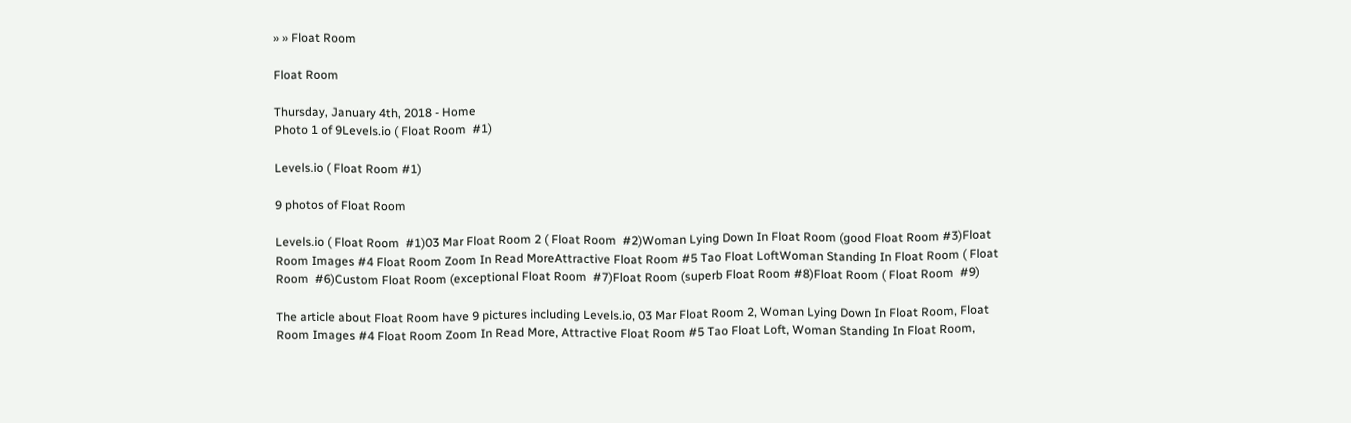» » Float Room

Float Room

Thursday, January 4th, 2018 - Home
Photo 1 of 9Levels.io ( Float Room  #1)

Levels.io ( Float Room #1)

9 photos of Float Room

Levels.io ( Float Room  #1)03 Mar Float Room 2 ( Float Room  #2)Woman Lying Down In Float Room (good Float Room #3)Float Room Images #4 Float Room Zoom In Read MoreAttractive Float Room #5 Tao Float LoftWoman Standing In Float Room ( Float Room  #6)Custom Float Room (exceptional Float Room  #7)Float Room (superb Float Room #8)Float Room ( Float Room  #9)

The article about Float Room have 9 pictures including Levels.io, 03 Mar Float Room 2, Woman Lying Down In Float Room, Float Room Images #4 Float Room Zoom In Read More, Attractive Float Room #5 Tao Float Loft, Woman Standing In Float Room,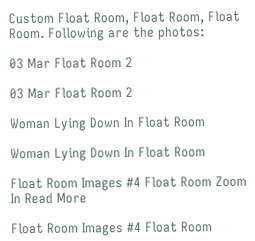Custom Float Room, Float Room, Float Room. Following are the photos:

03 Mar Float Room 2

03 Mar Float Room 2

Woman Lying Down In Float Room

Woman Lying Down In Float Room

Float Room Images #4 Float Room Zoom In Read More

Float Room Images #4 Float Room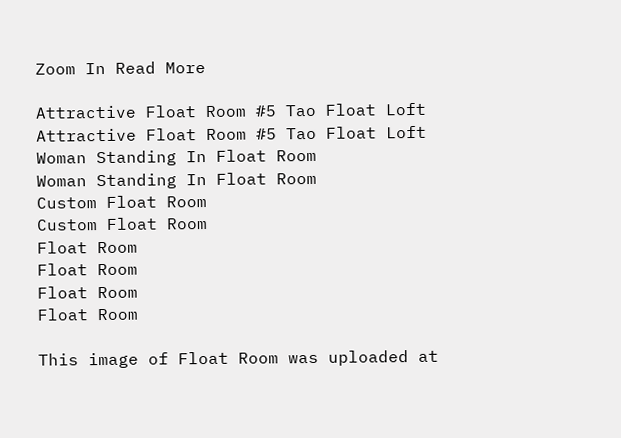Zoom In Read More

Attractive Float Room #5 Tao Float Loft
Attractive Float Room #5 Tao Float Loft
Woman Standing In Float Room
Woman Standing In Float Room
Custom Float Room
Custom Float Room
Float Room
Float Room
Float Room
Float Room

This image of Float Room was uploaded at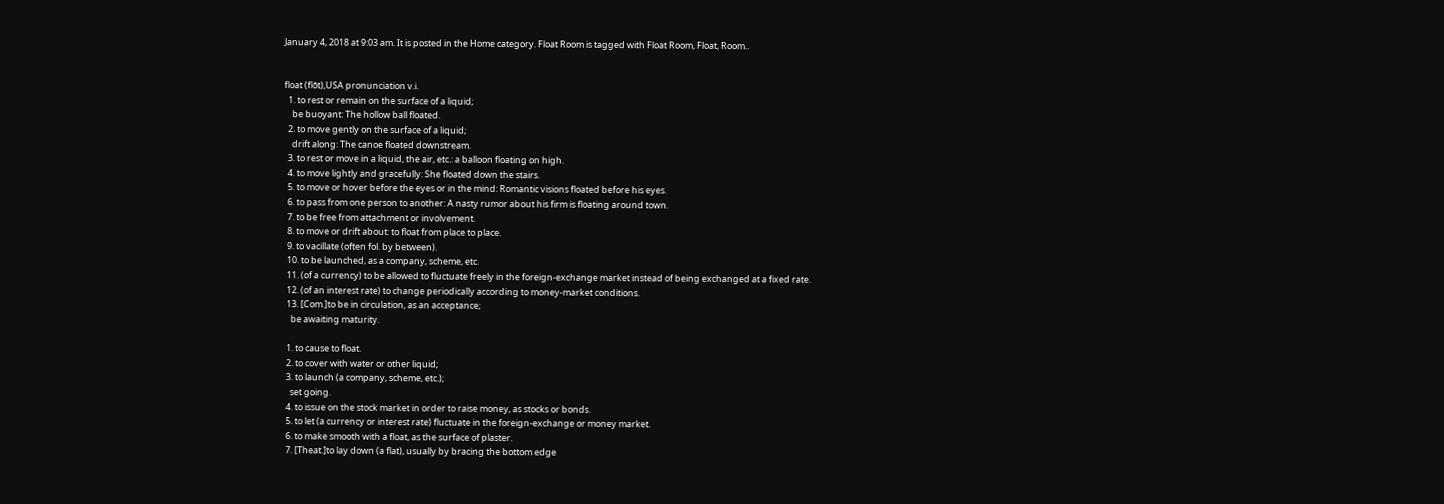January 4, 2018 at 9:03 am. It is posted in the Home category. Float Room is tagged with Float Room, Float, Room..


float (flōt),USA pronunciation v.i.
  1. to rest or remain on the surface of a liquid;
    be buoyant: The hollow ball floated.
  2. to move gently on the surface of a liquid;
    drift along: The canoe floated downstream.
  3. to rest or move in a liquid, the air, etc.: a balloon floating on high.
  4. to move lightly and gracefully: She floated down the stairs.
  5. to move or hover before the eyes or in the mind: Romantic visions floated before his eyes.
  6. to pass from one person to another: A nasty rumor about his firm is floating around town.
  7. to be free from attachment or involvement.
  8. to move or drift about: to float from place to place.
  9. to vacillate (often fol. by between).
  10. to be launched, as a company, scheme, etc.
  11. (of a currency) to be allowed to fluctuate freely in the foreign-exchange market instead of being exchanged at a fixed rate.
  12. (of an interest rate) to change periodically according to money-market conditions.
  13. [Com.]to be in circulation, as an acceptance;
    be awaiting maturity.

  1. to cause to float.
  2. to cover with water or other liquid;
  3. to launch (a company, scheme, etc.);
    set going.
  4. to issue on the stock market in order to raise money, as stocks or bonds.
  5. to let (a currency or interest rate) fluctuate in the foreign-exchange or money market.
  6. to make smooth with a float, as the surface of plaster.
  7. [Theat.]to lay down (a flat), usually by bracing the bottom edge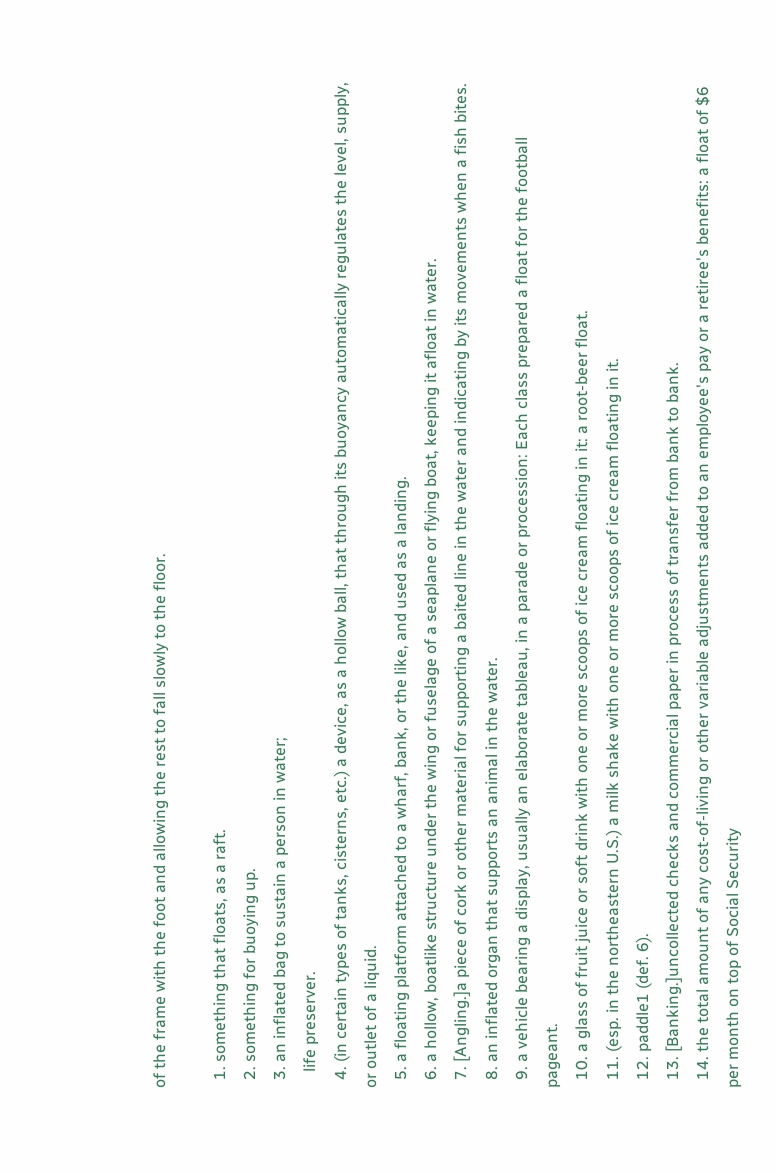of the frame with the foot and allowing the rest to fall slowly to the floor.

  1. something that floats, as a raft.
  2. something for buoying up.
  3. an inflated bag to sustain a person in water;
    life preserver.
  4. (in certain types of tanks, cisterns, etc.) a device, as a hollow ball, that through its buoyancy automatically regulates the level, supply, or outlet of a liquid.
  5. a floating platform attached to a wharf, bank, or the like, and used as a landing.
  6. a hollow, boatlike structure under the wing or fuselage of a seaplane or flying boat, keeping it afloat in water.
  7. [Angling.]a piece of cork or other material for supporting a baited line in the water and indicating by its movements when a fish bites.
  8. an inflated organ that supports an animal in the water.
  9. a vehicle bearing a display, usually an elaborate tableau, in a parade or procession: Each class prepared a float for the football pageant.
  10. a glass of fruit juice or soft drink with one or more scoops of ice cream floating in it: a root-beer float.
  11. (esp. in the northeastern U.S.) a milk shake with one or more scoops of ice cream floating in it.
  12. paddle1 (def. 6).
  13. [Banking.]uncollected checks and commercial paper in process of transfer from bank to bank.
  14. the total amount of any cost-of-living or other variable adjustments added to an employee's pay or a retiree's benefits: a float of $6 per month on top of Social Security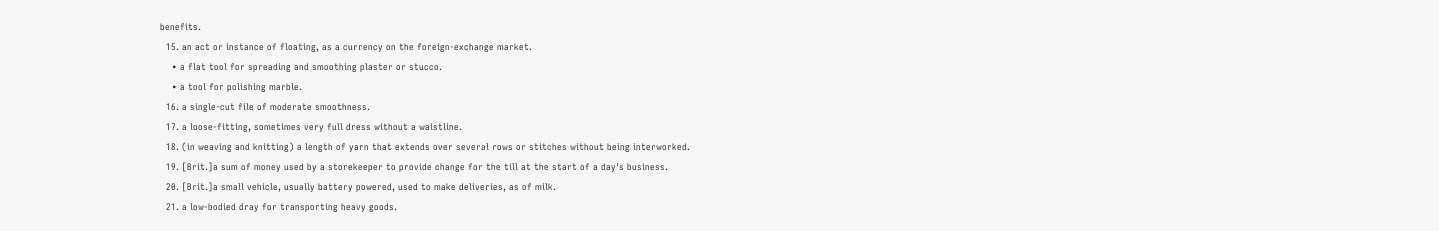benefits.
  15. an act or instance of floating, as a currency on the foreign-exchange market.
    • a flat tool for spreading and smoothing plaster or stucco.
    • a tool for polishing marble.
  16. a single-cut file of moderate smoothness.
  17. a loose-fitting, sometimes very full dress without a waistline.
  18. (in weaving and knitting) a length of yarn that extends over several rows or stitches without being interworked.
  19. [Brit.]a sum of money used by a storekeeper to provide change for the till at the start of a day's business.
  20. [Brit.]a small vehicle, usually battery powered, used to make deliveries, as of milk.
  21. a low-bodied dray for transporting heavy goods.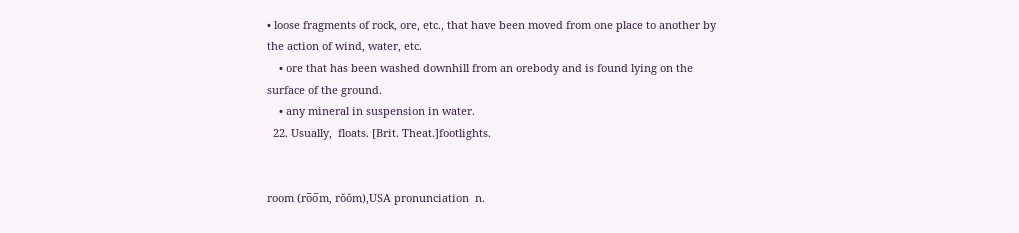• loose fragments of rock, ore, etc., that have been moved from one place to another by the action of wind, water, etc.
    • ore that has been washed downhill from an orebody and is found lying on the surface of the ground.
    • any mineral in suspension in water.
  22. Usually,  floats. [Brit. Theat.]footlights.


room (ro̅o̅m, rŏŏm),USA pronunciation  n.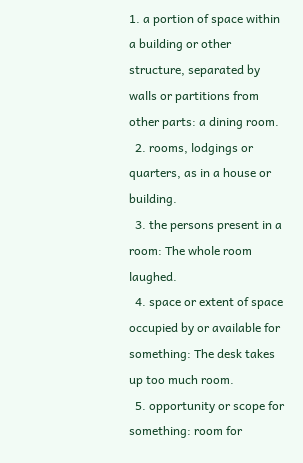1. a portion of space within a building or other structure, separated by walls or partitions from other parts: a dining room.
  2. rooms, lodgings or quarters, as in a house or building.
  3. the persons present in a room: The whole room laughed.
  4. space or extent of space occupied by or available for something: The desk takes up too much room.
  5. opportunity or scope for something: room for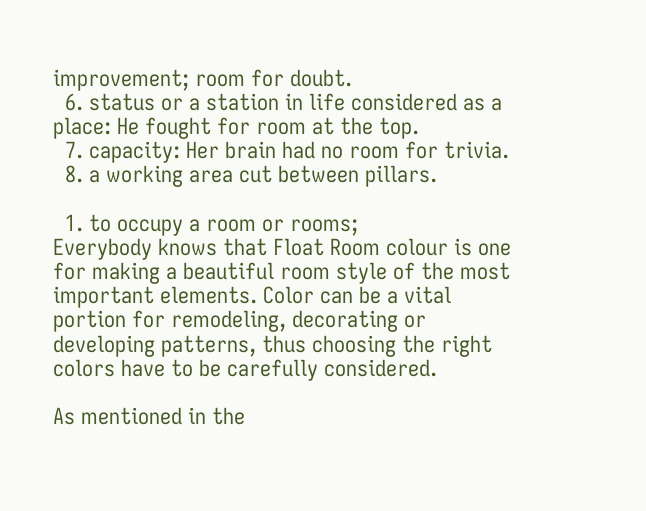improvement; room for doubt.
  6. status or a station in life considered as a place: He fought for room at the top.
  7. capacity: Her brain had no room for trivia.
  8. a working area cut between pillars.

  1. to occupy a room or rooms;
Everybody knows that Float Room colour is one for making a beautiful room style of the most important elements. Color can be a vital portion for remodeling, decorating or developing patterns, thus choosing the right colors have to be carefully considered.

As mentioned in the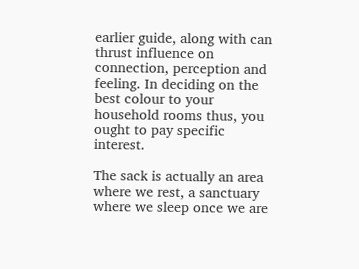earlier guide, along with can thrust influence on connection, perception and feeling. In deciding on the best colour to your household rooms thus, you ought to pay specific interest.

The sack is actually an area where we rest, a sanctuary where we sleep once we are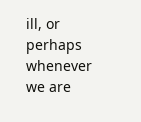ill, or perhaps whenever we are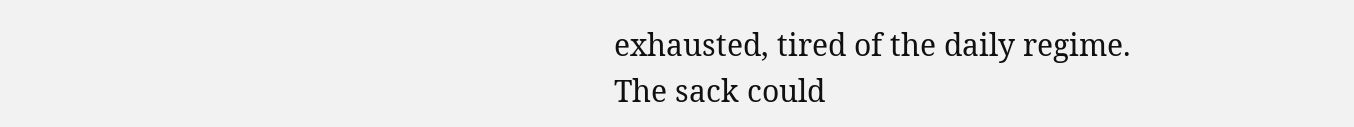exhausted, tired of the daily regime. The sack could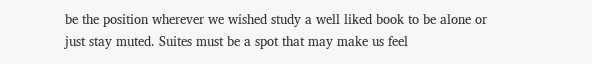be the position wherever we wished study a well liked book to be alone or just stay muted. Suites must be a spot that may make us feel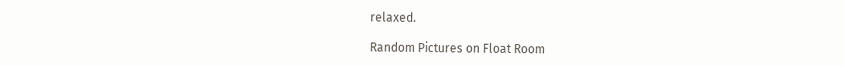relaxed.

Random Pictures on Float Room